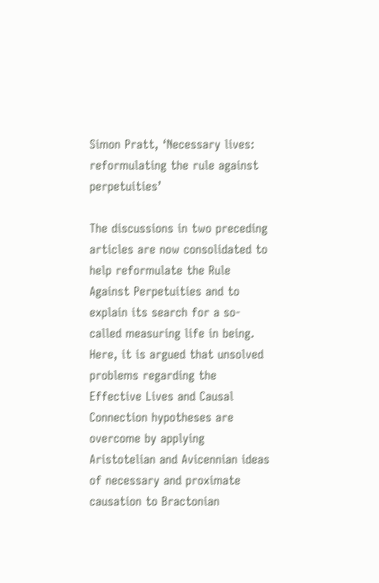Simon Pratt, ‘Necessary lives: reformulating the rule against perpetuities’

The discussions in two preceding articles are now consolidated to help reformulate the Rule Against Perpetuities and to explain its search for a so-called measuring life in being. Here, it is argued that unsolved problems regarding the Effective Lives and Causal Connection hypotheses are overcome by applying Aristotelian and Avicennian ideas of necessary and proximate causation to Bractonian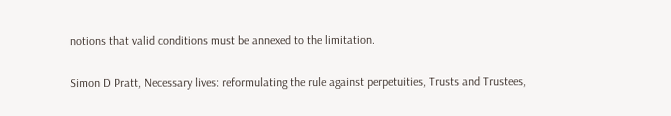notions that valid conditions must be annexed to the limitation.

Simon D Pratt, Necessary lives: reformulating the rule against perpetuities, Trusts and Trustees,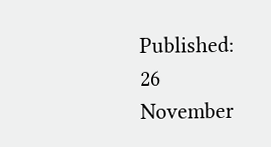Published: 26 November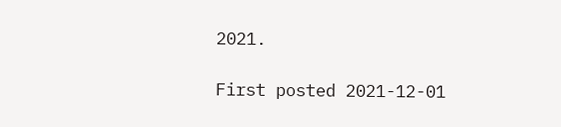2021.

First posted 2021-12-01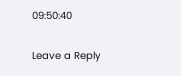09:50:40

Leave a Reply